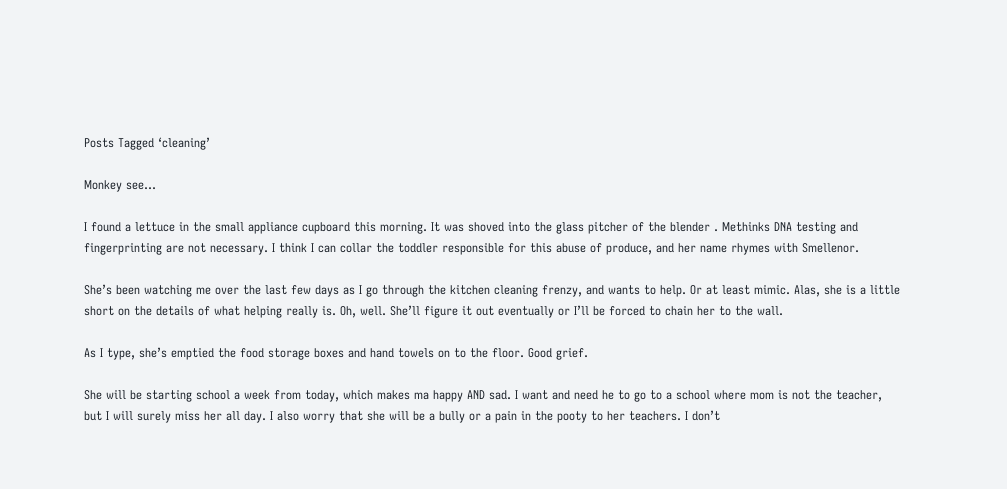Posts Tagged ‘cleaning’

Monkey see…

I found a lettuce in the small appliance cupboard this morning. It was shoved into the glass pitcher of the blender . Methinks DNA testing and fingerprinting are not necessary. I think I can collar the toddler responsible for this abuse of produce, and her name rhymes with Smellenor.

She’s been watching me over the last few days as I go through the kitchen cleaning frenzy, and wants to help. Or at least mimic. Alas, she is a little short on the details of what helping really is. Oh, well. She’ll figure it out eventually or I’ll be forced to chain her to the wall.

As I type, she’s emptied the food storage boxes and hand towels on to the floor. Good grief.

She will be starting school a week from today, which makes ma happy AND sad. I want and need he to go to a school where mom is not the teacher, but I will surely miss her all day. I also worry that she will be a bully or a pain in the pooty to her teachers. I don’t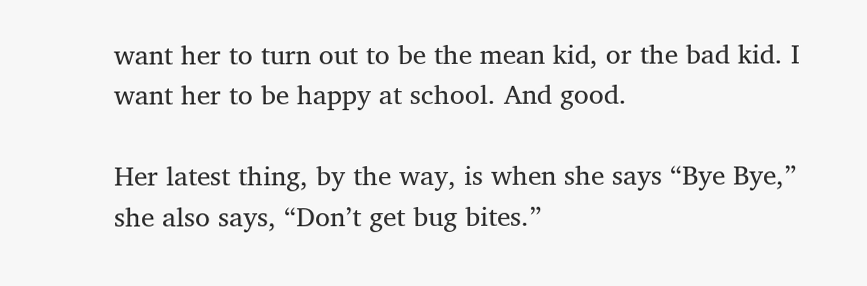want her to turn out to be the mean kid, or the bad kid. I want her to be happy at school. And good.

Her latest thing, by the way, is when she says “Bye Bye,” she also says, “Don’t get bug bites.”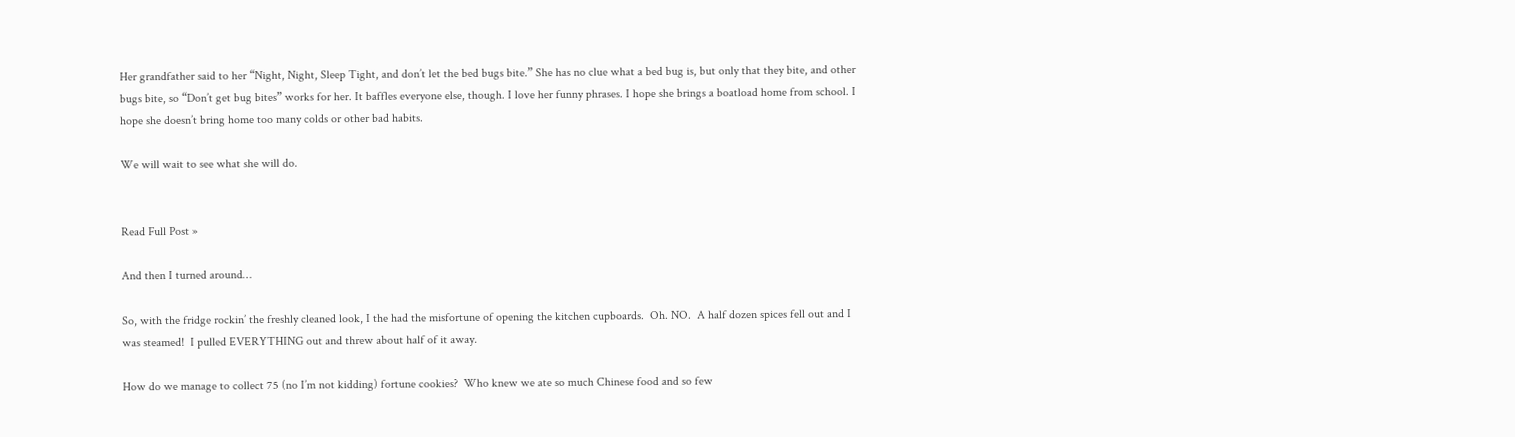Her grandfather said to her “Night, Night, Sleep Tight, and don’t let the bed bugs bite.” She has no clue what a bed bug is, but only that they bite, and other bugs bite, so “Don’t get bug bites” works for her. It baffles everyone else, though. I love her funny phrases. I hope she brings a boatload home from school. I hope she doesn’t bring home too many colds or other bad habits.

We will wait to see what she will do.


Read Full Post »

And then I turned around…

So, with the fridge rockin’ the freshly cleaned look, I the had the misfortune of opening the kitchen cupboards.  Oh. NO.  A half dozen spices fell out and I was steamed!  I pulled EVERYTHING out and threw about half of it away.

How do we manage to collect 75 (no I’m not kidding) fortune cookies?  Who knew we ate so much Chinese food and so few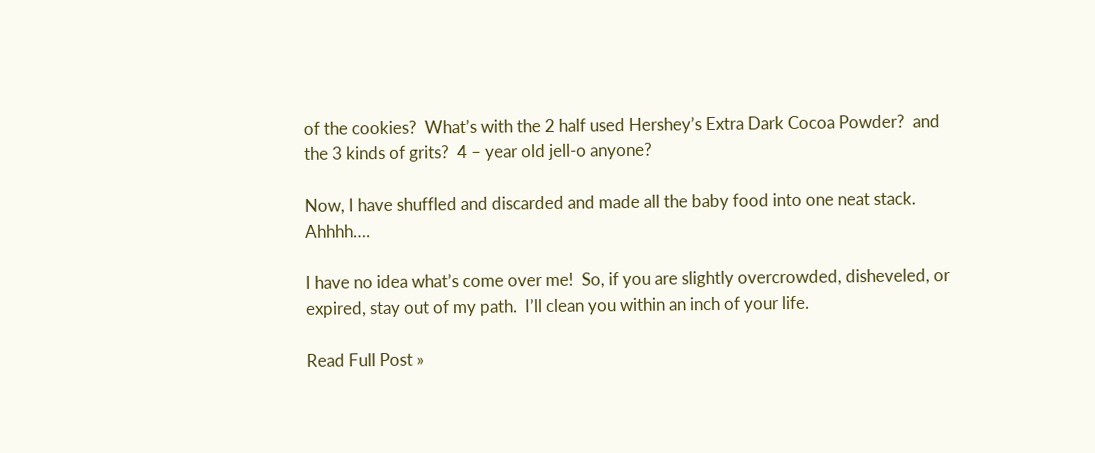of the cookies?  What’s with the 2 half used Hershey’s Extra Dark Cocoa Powder?  and the 3 kinds of grits?  4 – year old jell-o anyone?

Now, I have shuffled and discarded and made all the baby food into one neat stack.  Ahhhh….

I have no idea what’s come over me!  So, if you are slightly overcrowded, disheveled, or expired, stay out of my path.  I’ll clean you within an inch of your life.

Read Full Post »